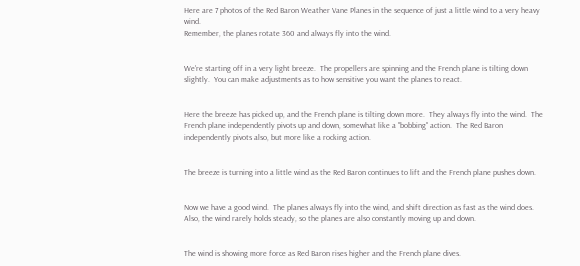Here are 7 photos of the Red Baron Weather Vane Planes in the sequence of just a little wind to a very heavy wind.
Remember, the planes rotate 360 and always fly into the wind.


We're starting off in a very light breeze.  The propellers are spinning and the French plane is tilting down slightly.  You can make adjustments as to how sensitive you want the planes to react.


Here the breeze has picked up, and the French plane is tilting down more.  They always fly into the wind.  The French plane independently pivots up and down, somewhat like a "bobbing" action.  The Red Baron independently pivots also, but more like a rocking action.


The breeze is turning into a little wind as the Red Baron continues to lift and the French plane pushes down.


Now we have a good wind.  The planes always fly into the wind, and shift direction as fast as the wind does.  Also, the wind rarely holds steady, so the planes are also constantly moving up and down.


The wind is showing more force as Red Baron rises higher and the French plane dives.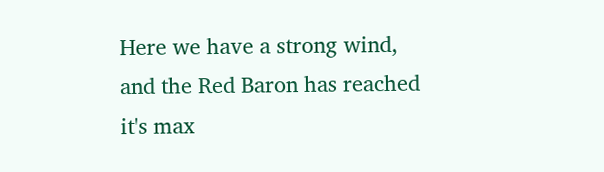Here we have a strong wind, and the Red Baron has reached it's max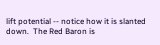lift potential -- notice how it is slanted down.  The Red Baron is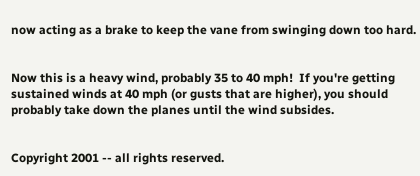now acting as a brake to keep the vane from swinging down too hard.


Now this is a heavy wind, probably 35 to 40 mph!  If you're getting sustained winds at 40 mph (or gusts that are higher), you should probably take down the planes until the wind subsides.


Copyright 2001 -- all rights reserved.